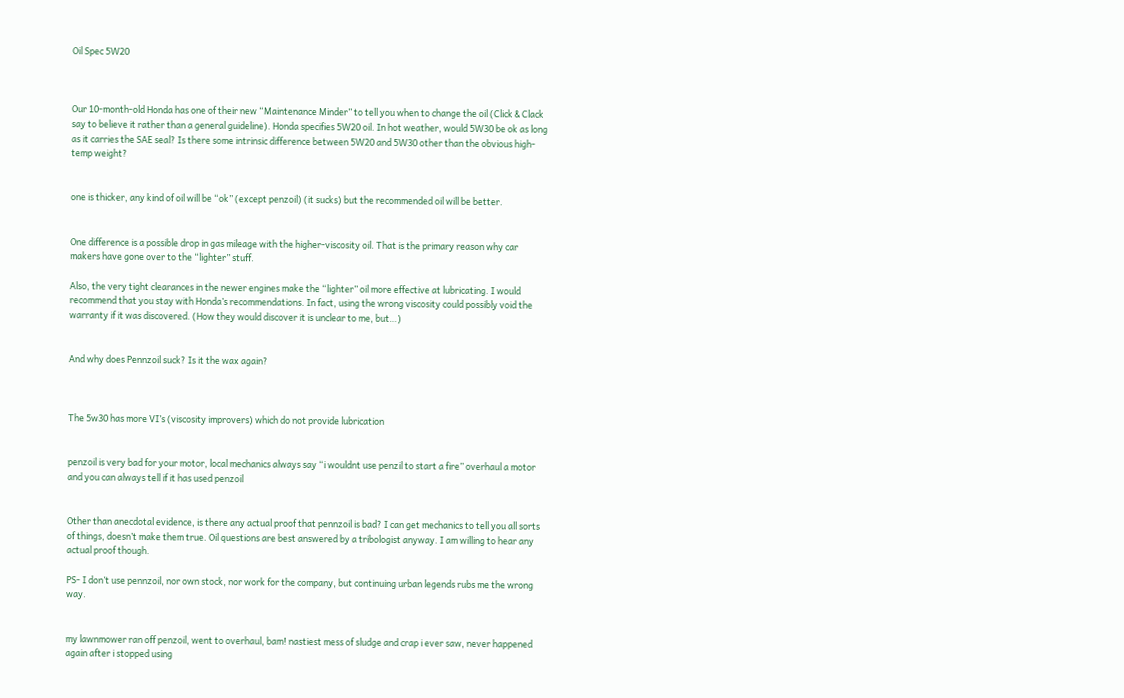Oil Spec 5W20



Our 10-month-old Honda has one of their new “Maintenance Minder” to tell you when to change the oil (Click & Clack say to believe it rather than a general guideline). Honda specifies 5W20 oil. In hot weather, would 5W30 be ok as long as it carries the SAE seal? Is there some intrinsic difference between 5W20 and 5W30 other than the obvious high-temp weight?


one is thicker, any kind of oil will be “ok” (except penzoil) (it sucks) but the recommended oil will be better.


One difference is a possible drop in gas mileage with the higher-viscosity oil. That is the primary reason why car makers have gone over to the “lighter” stuff.

Also, the very tight clearances in the newer engines make the “lighter” oil more effective at lubricating. I would recommend that you stay with Honda’s recommendations. In fact, using the wrong viscosity could possibly void the warranty if it was discovered. (How they would discover it is unclear to me, but…)


And why does Pennzoil suck? Is it the wax again?



The 5w30 has more VI’s (viscosity improvers) which do not provide lubrication


penzoil is very bad for your motor, local mechanics always say “i wouldnt use penzil to start a fire” overhaul a motor and you can always tell if it has used penzoil


Other than anecdotal evidence, is there any actual proof that pennzoil is bad? I can get mechanics to tell you all sorts of things, doesn’t make them true. Oil questions are best answered by a tribologist anyway. I am willing to hear any actual proof though.

PS- I don’t use pennzoil, nor own stock, nor work for the company, but continuing urban legends rubs me the wrong way.


my lawnmower ran off penzoil, went to overhaul, bam! nastiest mess of sludge and crap i ever saw, never happened again after i stopped using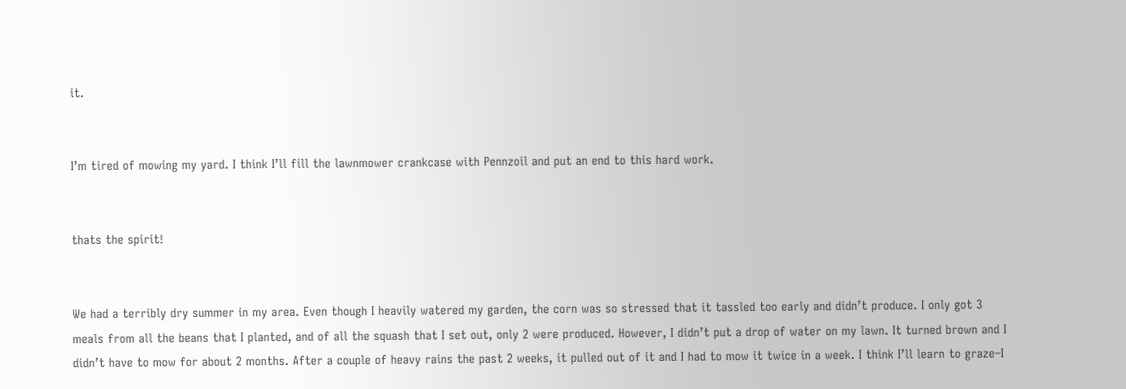it.


I’m tired of mowing my yard. I think I’ll fill the lawnmower crankcase with Pennzoil and put an end to this hard work.


thats the spirit!


We had a terribly dry summer in my area. Even though I heavily watered my garden, the corn was so stressed that it tassled too early and didn’t produce. I only got 3 meals from all the beans that I planted, and of all the squash that I set out, only 2 were produced. However, I didn’t put a drop of water on my lawn. It turned brown and I didn’t have to mow for about 2 months. After a couple of heavy rains the past 2 weeks, it pulled out of it and I had to mow it twice in a week. I think I’ll learn to graze–I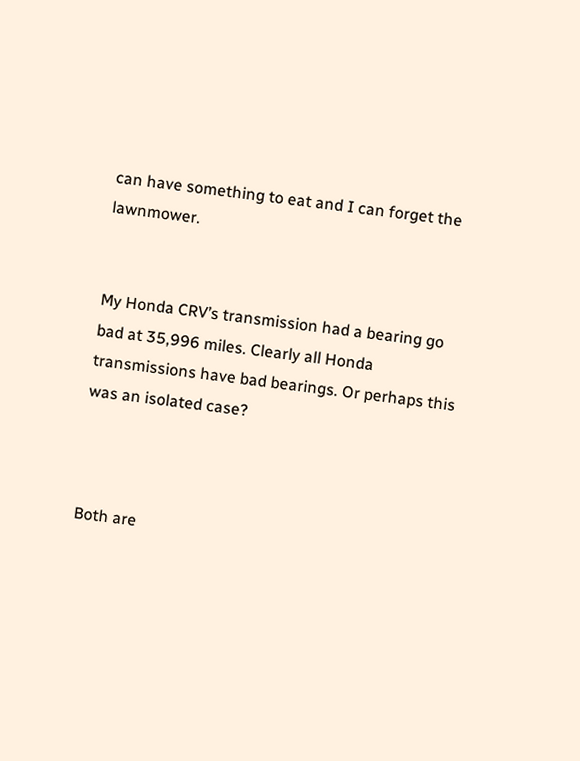can have something to eat and I can forget the lawnmower.


My Honda CRV’s transmission had a bearing go bad at 35,996 miles. Clearly all Honda transmissions have bad bearings. Or perhaps this was an isolated case?



Both are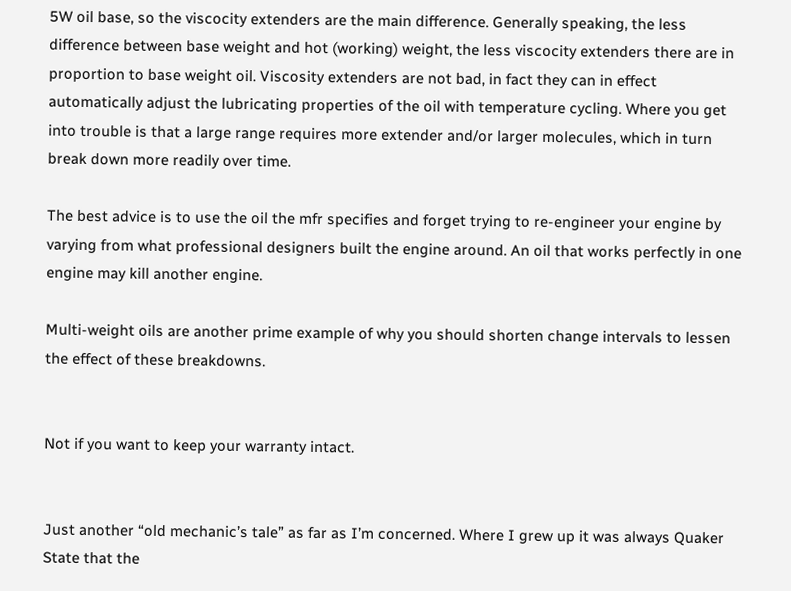5W oil base, so the viscocity extenders are the main difference. Generally speaking, the less difference between base weight and hot (working) weight, the less viscocity extenders there are in proportion to base weight oil. Viscosity extenders are not bad, in fact they can in effect automatically adjust the lubricating properties of the oil with temperature cycling. Where you get into trouble is that a large range requires more extender and/or larger molecules, which in turn break down more readily over time.

The best advice is to use the oil the mfr specifies and forget trying to re-engineer your engine by varying from what professional designers built the engine around. An oil that works perfectly in one engine may kill another engine.

Multi-weight oils are another prime example of why you should shorten change intervals to lessen the effect of these breakdowns.


Not if you want to keep your warranty intact.


Just another “old mechanic’s tale” as far as I’m concerned. Where I grew up it was always Quaker State that the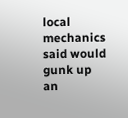local mechanics said would gunk up an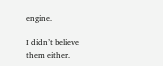engine.

I didn’t believe them either.